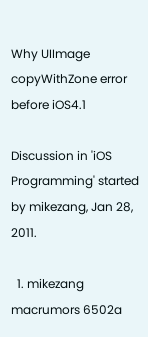Why UIImage copyWithZone error before iOS4.1

Discussion in 'iOS Programming' started by mikezang, Jan 28, 2011.

  1. mikezang macrumors 6502a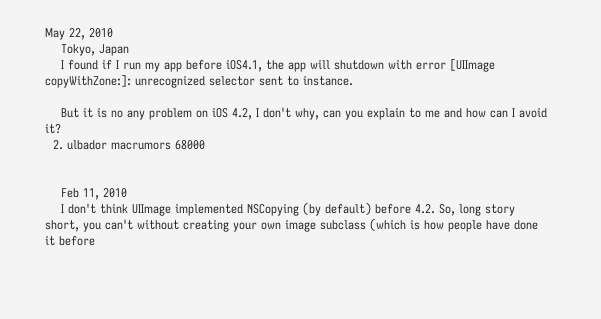May 22, 2010
    Tokyo, Japan
    I found if I run my app before iOS4.1, the app will shutdown with error [UIImage copyWithZone:]: unrecognized selector sent to instance.

    But it is no any problem on iOS 4.2, I don't why, can you explain to me and how can I avoid it?
  2. ulbador macrumors 68000


    Feb 11, 2010
    I don't think UIImage implemented NSCopying (by default) before 4.2. So, long story short, you can't without creating your own image subclass (which is how people have done it before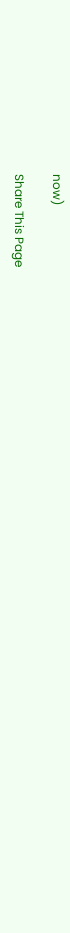now)

Share This Page